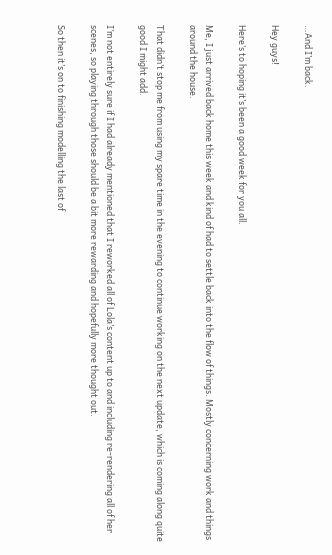…And I’m back.

Hey guys!

Here’s to hoping it’s been a good week for you all.

Me, I just arrived back home this week and kind of had to settle back into the flow of things. Mostly concerning work and things around the house.

That didn’t stop me from using my spare time in the evening to continue working on the next update, which is coming along quite good I might add.

I’m not entirely sure if I had already mentioned that I reworked all of Lola’s content up to and including re-rendering all of her scenes, so playing through those should be a bit more rewarding and hopefully more thought out.

So then it’s on to finishing modelling the last of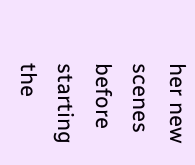her new scenes before starting the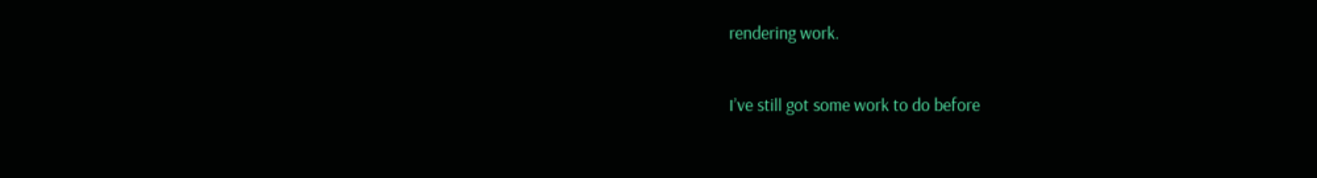rendering work.

I’ve still got some work to do before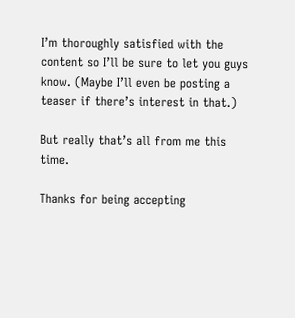I’m thoroughly satisfied with the content so I’ll be sure to let you guys know. (Maybe I’ll even be posting a teaser if there’s interest in that.)

But really that’s all from me this time.

Thanks for being accepting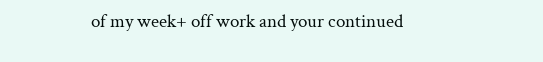of my week+ off work and your continued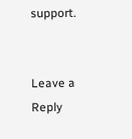support.


Leave a Reply